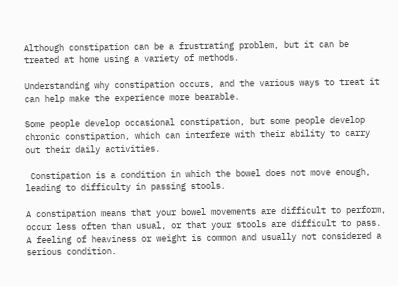Although constipation can be a frustrating problem, but it can be treated at home using a variety of methods.

Understanding why constipation occurs, and the various ways to treat it can help make the experience more bearable.

Some people develop occasional constipation, but some people develop chronic constipation, which can interfere with their ability to carry out their daily activities.

 Constipation is a condition in which the bowel does not move enough, leading to difficulty in passing stools.

A constipation means that your bowel movements are difficult to perform, occur less often than usual, or that your stools are difficult to pass. A feeling of heaviness or weight is common and usually not considered a serious condition.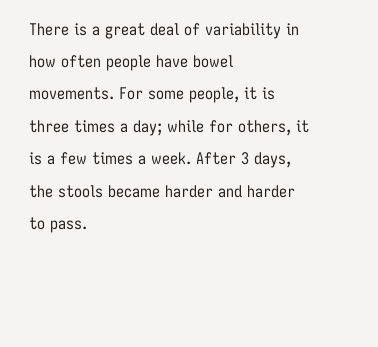There is a great deal of variability in how often people have bowel movements. For some people, it is three times a day; while for others, it is a few times a week. After 3 days, the stools became harder and harder to pass.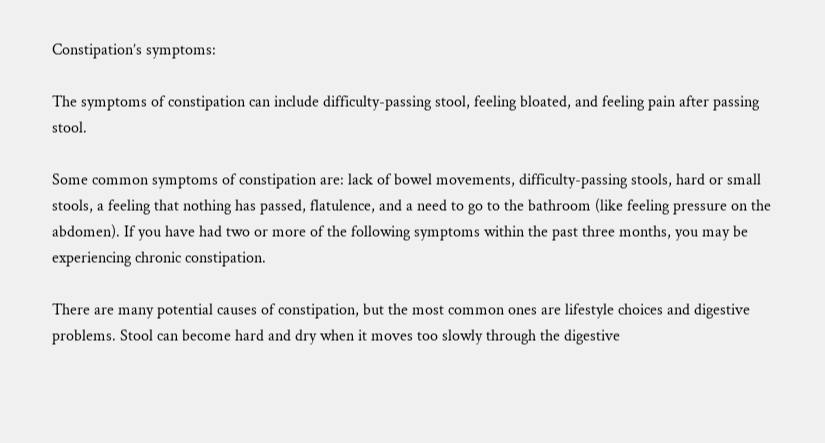Constipation’s symptoms:

The symptoms of constipation can include difficulty-passing stool, feeling bloated, and feeling pain after passing stool.

Some common symptoms of constipation are: lack of bowel movements, difficulty-passing stools, hard or small stools, a feeling that nothing has passed, flatulence, and a need to go to the bathroom (like feeling pressure on the abdomen). If you have had two or more of the following symptoms within the past three months, you may be experiencing chronic constipation.

There are many potential causes of constipation, but the most common ones are lifestyle choices and digestive problems. Stool can become hard and dry when it moves too slowly through the digestive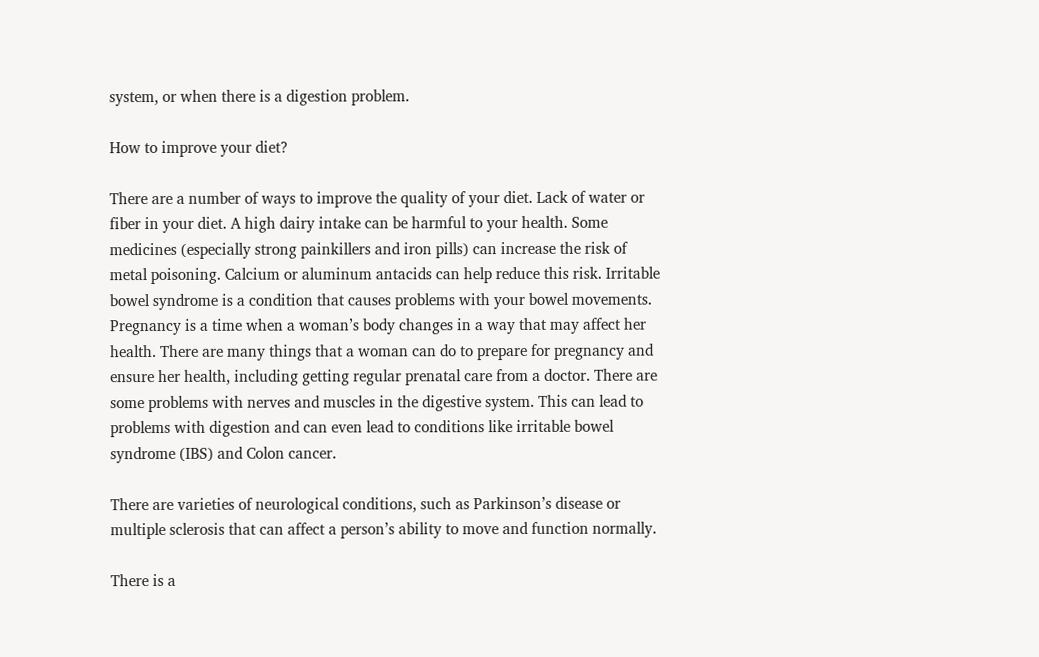system, or when there is a digestion problem.

How to improve your diet?

There are a number of ways to improve the quality of your diet. Lack of water or fiber in your diet. A high dairy intake can be harmful to your health. Some medicines (especially strong painkillers and iron pills) can increase the risk of metal poisoning. Calcium or aluminum antacids can help reduce this risk. Irritable bowel syndrome is a condition that causes problems with your bowel movements. Pregnancy is a time when a woman’s body changes in a way that may affect her health. There are many things that a woman can do to prepare for pregnancy and ensure her health, including getting regular prenatal care from a doctor. There are some problems with nerves and muscles in the digestive system. This can lead to problems with digestion and can even lead to conditions like irritable bowel syndrome (IBS) and Colon cancer.

There are varieties of neurological conditions, such as Parkinson’s disease or multiple sclerosis that can affect a person’s ability to move and function normally.

There is a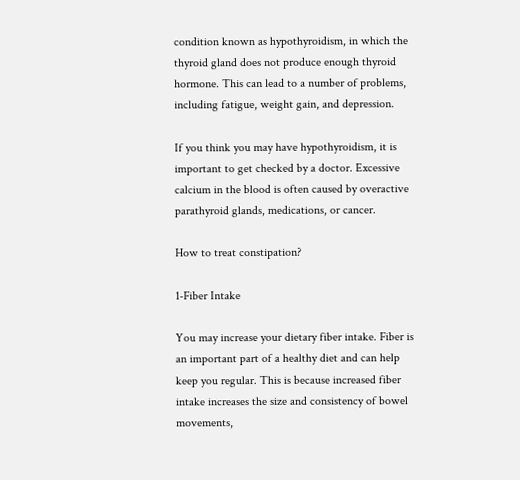condition known as hypothyroidism, in which the thyroid gland does not produce enough thyroid hormone. This can lead to a number of problems, including fatigue, weight gain, and depression.

If you think you may have hypothyroidism, it is important to get checked by a doctor. Excessive calcium in the blood is often caused by overactive parathyroid glands, medications, or cancer.

How to treat constipation?

1-Fiber Intake

You may increase your dietary fiber intake. Fiber is an important part of a healthy diet and can help keep you regular. This is because increased fiber intake increases the size and consistency of bowel movements,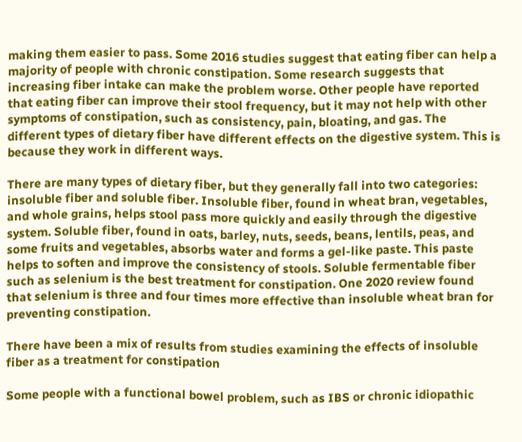making them easier to pass. Some 2016 studies suggest that eating fiber can help a majority of people with chronic constipation. Some research suggests that increasing fiber intake can make the problem worse. Other people have reported that eating fiber can improve their stool frequency, but it may not help with other symptoms of constipation, such as consistency, pain, bloating, and gas. The different types of dietary fiber have different effects on the digestive system. This is because they work in different ways.

There are many types of dietary fiber, but they generally fall into two categories: insoluble fiber and soluble fiber. Insoluble fiber, found in wheat bran, vegetables, and whole grains, helps stool pass more quickly and easily through the digestive system. Soluble fiber, found in oats, barley, nuts, seeds, beans, lentils, peas, and some fruits and vegetables, absorbs water and forms a gel-like paste. This paste helps to soften and improve the consistency of stools. Soluble fermentable fiber such as selenium is the best treatment for constipation. One 2020 review found that selenium is three and four times more effective than insoluble wheat bran for preventing constipation.

There have been a mix of results from studies examining the effects of insoluble fiber as a treatment for constipation

Some people with a functional bowel problem, such as IBS or chronic idiopathic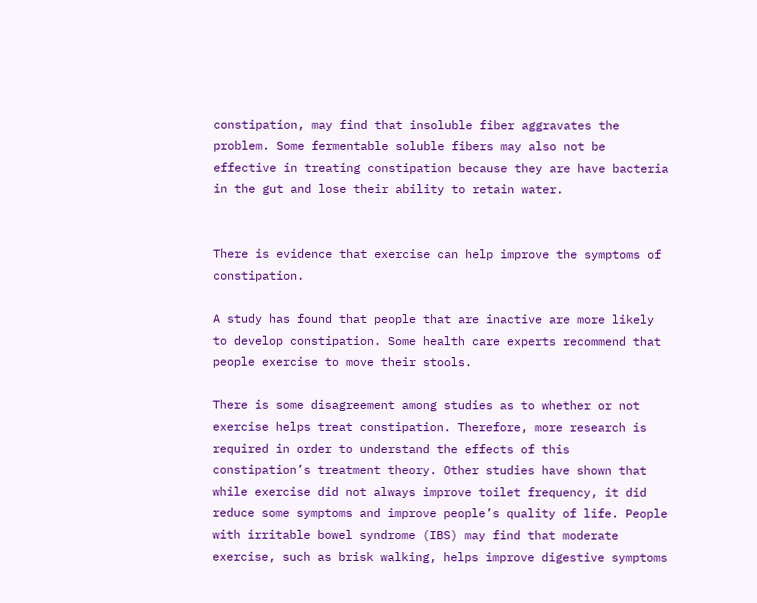constipation, may find that insoluble fiber aggravates the problem. Some fermentable soluble fibers may also not be effective in treating constipation because they are have bacteria in the gut and lose their ability to retain water.


There is evidence that exercise can help improve the symptoms of constipation.

A study has found that people that are inactive are more likely to develop constipation. Some health care experts recommend that people exercise to move their stools.

There is some disagreement among studies as to whether or not exercise helps treat constipation. Therefore, more research is required in order to understand the effects of this constipation’s treatment theory. Other studies have shown that while exercise did not always improve toilet frequency, it did reduce some symptoms and improve people’s quality of life. People with irritable bowel syndrome (IBS) may find that moderate exercise, such as brisk walking, helps improve digestive symptoms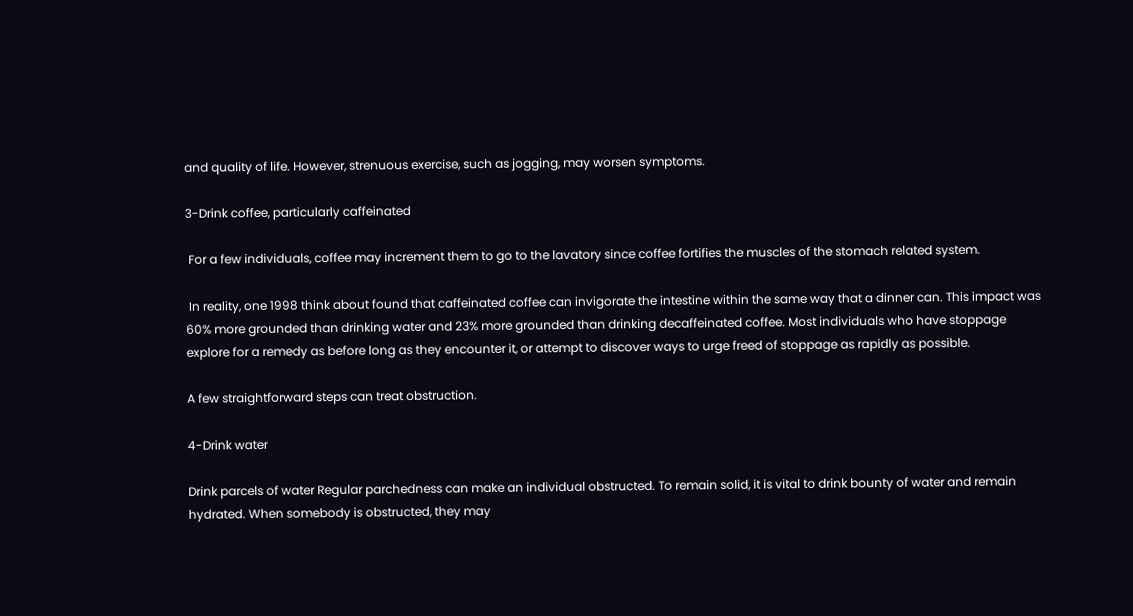and quality of life. However, strenuous exercise, such as jogging, may worsen symptoms.

3-Drink coffee, particularly caffeinated

 For a few individuals, coffee may increment them to go to the lavatory since coffee fortifies the muscles of the stomach related system.

 In reality, one 1998 think about found that caffeinated coffee can invigorate the intestine within the same way that a dinner can. This impact was 60% more grounded than drinking water and 23% more grounded than drinking decaffeinated coffee. Most individuals who have stoppage explore for a remedy as before long as they encounter it, or attempt to discover ways to urge freed of stoppage as rapidly as possible.

A few straightforward steps can treat obstruction.

4-Drink water

Drink parcels of water Regular parchedness can make an individual obstructed. To remain solid, it is vital to drink bounty of water and remain hydrated. When somebody is obstructed, they may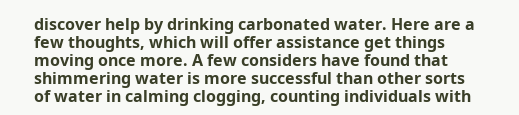discover help by drinking carbonated water. Here are a few thoughts, which will offer assistance get things moving once more. A few considers have found that shimmering water is more successful than other sorts of water in calming clogging, counting individuals with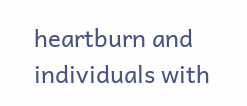heartburn and individuals with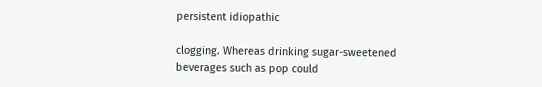persistent idiopathic

clogging. Whereas drinking sugar-sweetened beverages such as pop could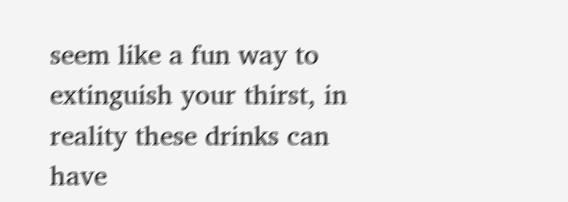seem like a fun way to extinguish your thirst, in reality these drinks can have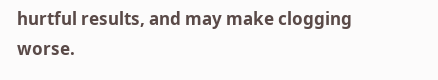hurtful results, and may make clogging worse.